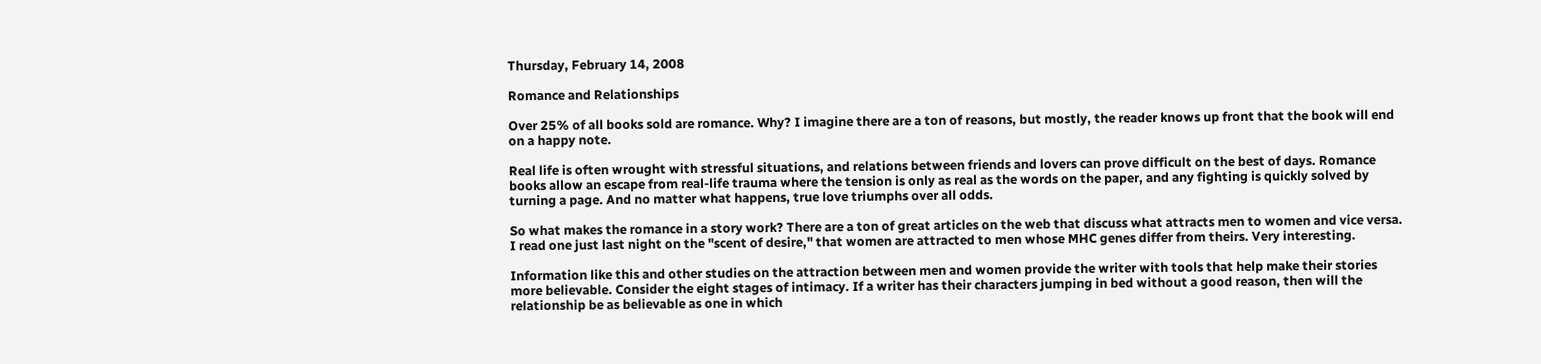Thursday, February 14, 2008

Romance and Relationships

Over 25% of all books sold are romance. Why? I imagine there are a ton of reasons, but mostly, the reader knows up front that the book will end on a happy note.

Real life is often wrought with stressful situations, and relations between friends and lovers can prove difficult on the best of days. Romance books allow an escape from real-life trauma where the tension is only as real as the words on the paper, and any fighting is quickly solved by turning a page. And no matter what happens, true love triumphs over all odds.

So what makes the romance in a story work? There are a ton of great articles on the web that discuss what attracts men to women and vice versa. I read one just last night on the "scent of desire," that women are attracted to men whose MHC genes differ from theirs. Very interesting.

Information like this and other studies on the attraction between men and women provide the writer with tools that help make their stories more believable. Consider the eight stages of intimacy. If a writer has their characters jumping in bed without a good reason, then will the relationship be as believable as one in which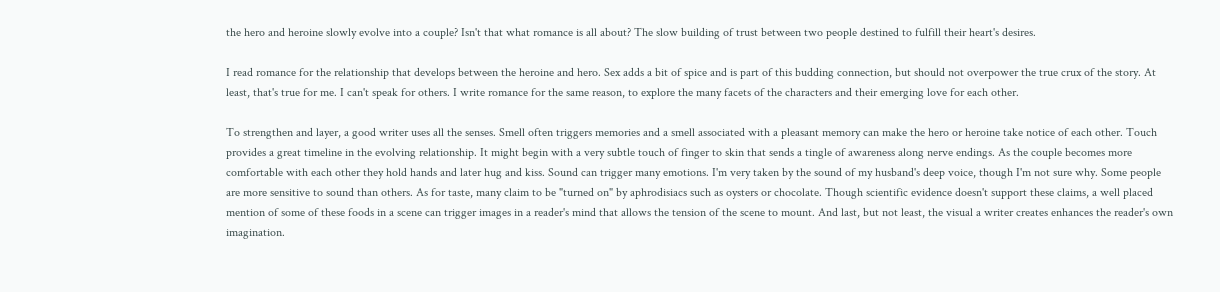the hero and heroine slowly evolve into a couple? Isn't that what romance is all about? The slow building of trust between two people destined to fulfill their heart's desires.

I read romance for the relationship that develops between the heroine and hero. Sex adds a bit of spice and is part of this budding connection, but should not overpower the true crux of the story. At least, that's true for me. I can't speak for others. I write romance for the same reason, to explore the many facets of the characters and their emerging love for each other.

To strengthen and layer, a good writer uses all the senses. Smell often triggers memories and a smell associated with a pleasant memory can make the hero or heroine take notice of each other. Touch provides a great timeline in the evolving relationship. It might begin with a very subtle touch of finger to skin that sends a tingle of awareness along nerve endings. As the couple becomes more comfortable with each other they hold hands and later hug and kiss. Sound can trigger many emotions. I'm very taken by the sound of my husband's deep voice, though I'm not sure why. Some people are more sensitive to sound than others. As for taste, many claim to be "turned on" by aphrodisiacs such as oysters or chocolate. Though scientific evidence doesn't support these claims, a well placed mention of some of these foods in a scene can trigger images in a reader's mind that allows the tension of the scene to mount. And last, but not least, the visual a writer creates enhances the reader's own imagination.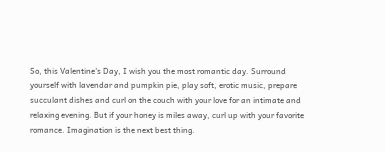So, this Valentine's Day, I wish you the most romantic day. Surround yourself with lavendar and pumpkin pie, play soft, erotic music, prepare succulant dishes and curl on the couch with your love for an intimate and relaxing evening. But if your honey is miles away, curl up with your favorite romance. Imagination is the next best thing.